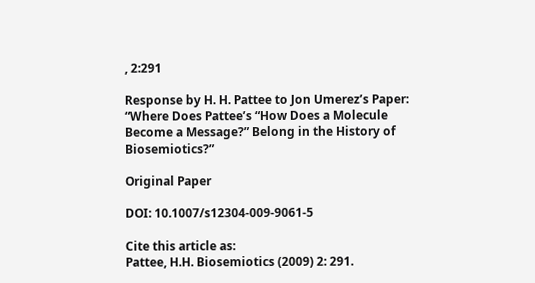, 2:291

Response by H. H. Pattee to Jon Umerez’s Paper: “Where Does Pattee’s “How Does a Molecule Become a Message?” Belong in the History of Biosemiotics?”

Original Paper

DOI: 10.1007/s12304-009-9061-5

Cite this article as:
Pattee, H.H. Biosemiotics (2009) 2: 291.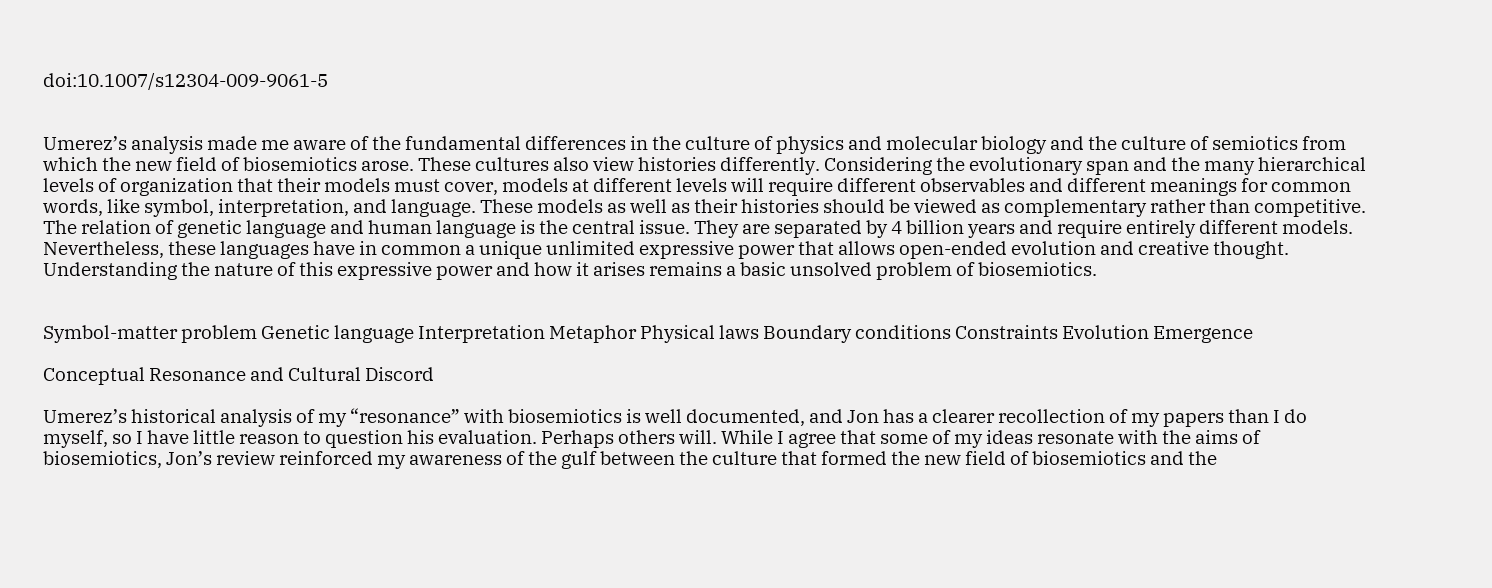doi:10.1007/s12304-009-9061-5


Umerez’s analysis made me aware of the fundamental differences in the culture of physics and molecular biology and the culture of semiotics from which the new field of biosemiotics arose. These cultures also view histories differently. Considering the evolutionary span and the many hierarchical levels of organization that their models must cover, models at different levels will require different observables and different meanings for common words, like symbol, interpretation, and language. These models as well as their histories should be viewed as complementary rather than competitive. The relation of genetic language and human language is the central issue. They are separated by 4 billion years and require entirely different models. Nevertheless, these languages have in common a unique unlimited expressive power that allows open-ended evolution and creative thought. Understanding the nature of this expressive power and how it arises remains a basic unsolved problem of biosemiotics.


Symbol-matter problem Genetic language Interpretation Metaphor Physical laws Boundary conditions Constraints Evolution Emergence

Conceptual Resonance and Cultural Discord

Umerez’s historical analysis of my “resonance” with biosemiotics is well documented, and Jon has a clearer recollection of my papers than I do myself, so I have little reason to question his evaluation. Perhaps others will. While I agree that some of my ideas resonate with the aims of biosemiotics, Jon’s review reinforced my awareness of the gulf between the culture that formed the new field of biosemiotics and the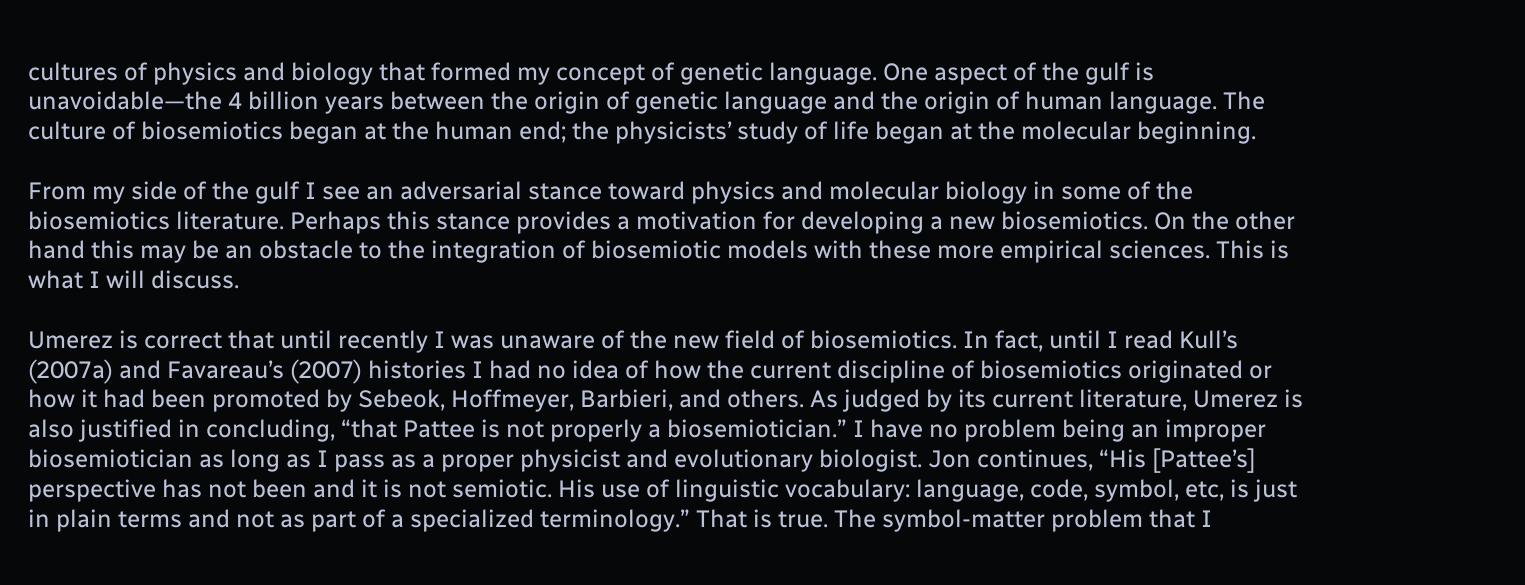cultures of physics and biology that formed my concept of genetic language. One aspect of the gulf is unavoidable—the 4 billion years between the origin of genetic language and the origin of human language. The culture of biosemiotics began at the human end; the physicists’ study of life began at the molecular beginning.

From my side of the gulf I see an adversarial stance toward physics and molecular biology in some of the biosemiotics literature. Perhaps this stance provides a motivation for developing a new biosemiotics. On the other hand this may be an obstacle to the integration of biosemiotic models with these more empirical sciences. This is what I will discuss.

Umerez is correct that until recently I was unaware of the new field of biosemiotics. In fact, until I read Kull’s (2007a) and Favareau’s (2007) histories I had no idea of how the current discipline of biosemiotics originated or how it had been promoted by Sebeok, Hoffmeyer, Barbieri, and others. As judged by its current literature, Umerez is also justified in concluding, “that Pattee is not properly a biosemiotician.” I have no problem being an improper biosemiotician as long as I pass as a proper physicist and evolutionary biologist. Jon continues, “His [Pattee’s] perspective has not been and it is not semiotic. His use of linguistic vocabulary: language, code, symbol, etc, is just in plain terms and not as part of a specialized terminology.” That is true. The symbol-matter problem that I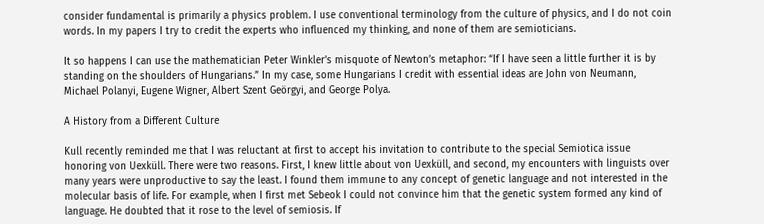consider fundamental is primarily a physics problem. I use conventional terminology from the culture of physics, and I do not coin words. In my papers I try to credit the experts who influenced my thinking, and none of them are semioticians.

It so happens I can use the mathematician Peter Winkler’s misquote of Newton’s metaphor: “If I have seen a little further it is by standing on the shoulders of Hungarians.” In my case, some Hungarians I credit with essential ideas are John von Neumann, Michael Polanyi, Eugene Wigner, Albert Szent Geörgyi, and George Polya.

A History from a Different Culture

Kull recently reminded me that I was reluctant at first to accept his invitation to contribute to the special Semiotica issue honoring von Uexküll. There were two reasons. First, I knew little about von Uexküll, and second, my encounters with linguists over many years were unproductive to say the least. I found them immune to any concept of genetic language and not interested in the molecular basis of life. For example, when I first met Sebeok I could not convince him that the genetic system formed any kind of language. He doubted that it rose to the level of semiosis. If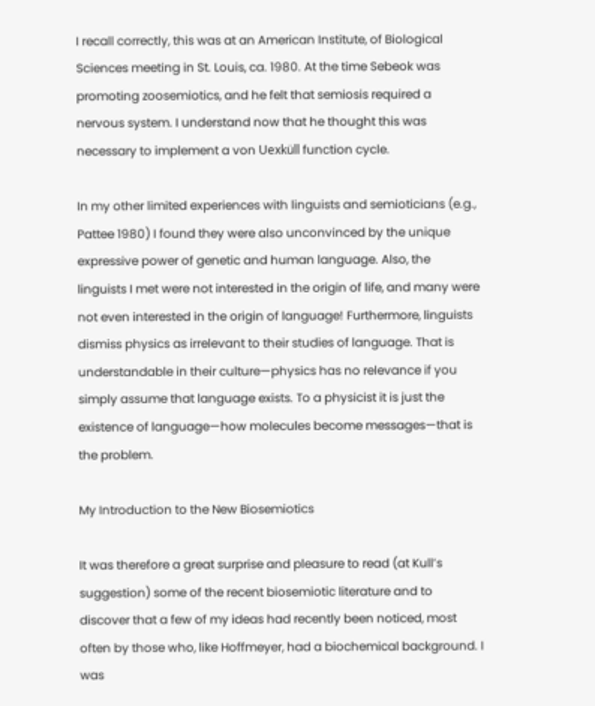I recall correctly, this was at an American Institute, of Biological Sciences meeting in St. Louis, ca. 1980. At the time Sebeok was promoting zoosemiotics, and he felt that semiosis required a nervous system. I understand now that he thought this was necessary to implement a von Uexküll function cycle.

In my other limited experiences with linguists and semioticians (e.g., Pattee 1980) I found they were also unconvinced by the unique expressive power of genetic and human language. Also, the linguists I met were not interested in the origin of life, and many were not even interested in the origin of language! Furthermore, linguists dismiss physics as irrelevant to their studies of language. That is understandable in their culture—physics has no relevance if you simply assume that language exists. To a physicist it is just the existence of language—how molecules become messages—that is the problem.

My Introduction to the New Biosemiotics

It was therefore a great surprise and pleasure to read (at Kull’s suggestion) some of the recent biosemiotic literature and to discover that a few of my ideas had recently been noticed, most often by those who, like Hoffmeyer, had a biochemical background. I was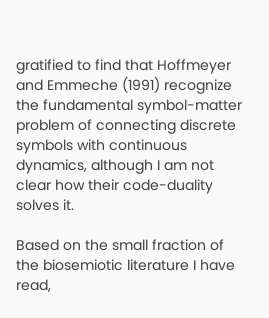gratified to find that Hoffmeyer and Emmeche (1991) recognize the fundamental symbol-matter problem of connecting discrete symbols with continuous dynamics, although I am not clear how their code-duality solves it.

Based on the small fraction of the biosemiotic literature I have read,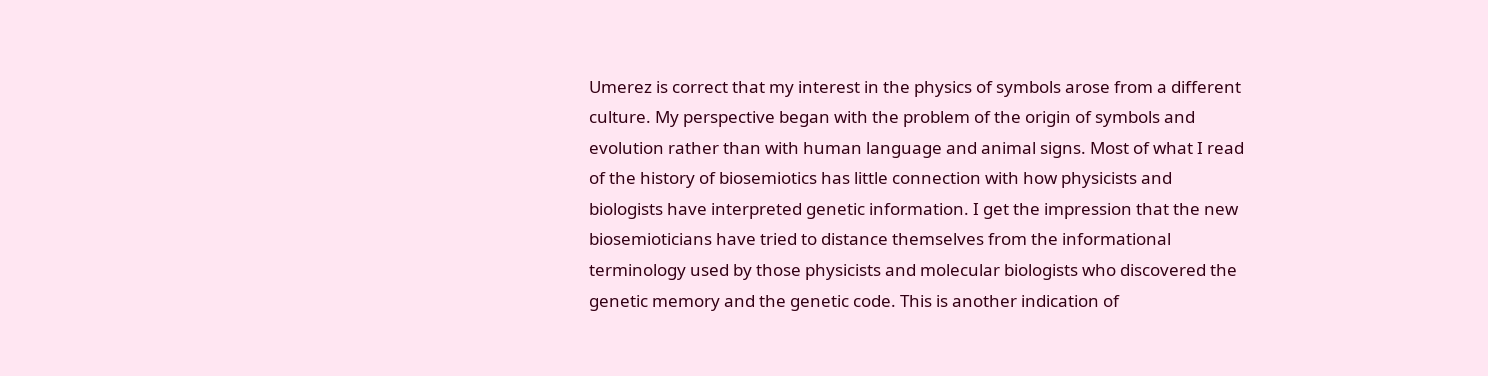Umerez is correct that my interest in the physics of symbols arose from a different culture. My perspective began with the problem of the origin of symbols and evolution rather than with human language and animal signs. Most of what I read of the history of biosemiotics has little connection with how physicists and biologists have interpreted genetic information. I get the impression that the new biosemioticians have tried to distance themselves from the informational terminology used by those physicists and molecular biologists who discovered the genetic memory and the genetic code. This is another indication of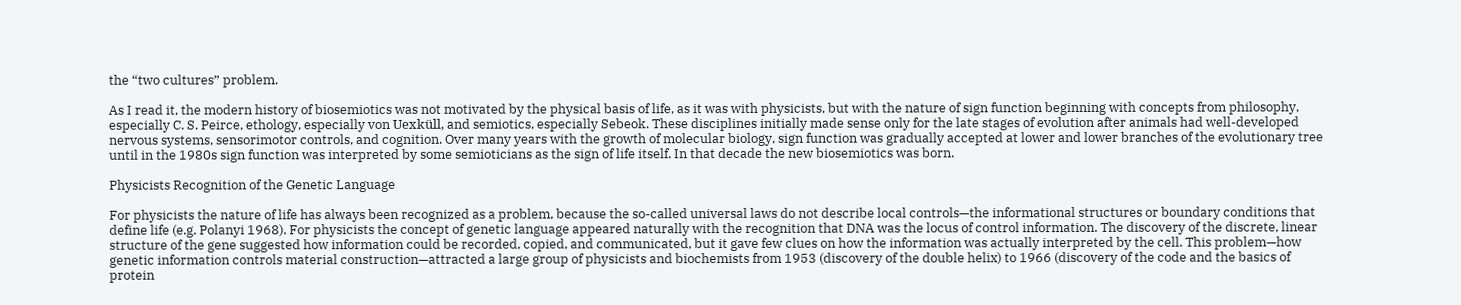the “two cultures” problem.

As I read it, the modern history of biosemiotics was not motivated by the physical basis of life, as it was with physicists, but with the nature of sign function beginning with concepts from philosophy, especially C. S. Peirce, ethology, especially von Uexküll, and semiotics, especially Sebeok. These disciplines initially made sense only for the late stages of evolution after animals had well-developed nervous systems, sensorimotor controls, and cognition. Over many years with the growth of molecular biology, sign function was gradually accepted at lower and lower branches of the evolutionary tree until in the 1980s sign function was interpreted by some semioticians as the sign of life itself. In that decade the new biosemiotics was born.

Physicists Recognition of the Genetic Language

For physicists the nature of life has always been recognized as a problem, because the so-called universal laws do not describe local controls—the informational structures or boundary conditions that define life (e.g. Polanyi 1968). For physicists the concept of genetic language appeared naturally with the recognition that DNA was the locus of control information. The discovery of the discrete, linear structure of the gene suggested how information could be recorded, copied, and communicated, but it gave few clues on how the information was actually interpreted by the cell. This problem—how genetic information controls material construction—attracted a large group of physicists and biochemists from 1953 (discovery of the double helix) to 1966 (discovery of the code and the basics of protein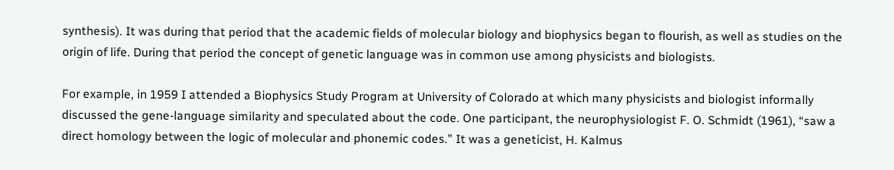synthesis). It was during that period that the academic fields of molecular biology and biophysics began to flourish, as well as studies on the origin of life. During that period the concept of genetic language was in common use among physicists and biologists.

For example, in 1959 I attended a Biophysics Study Program at University of Colorado at which many physicists and biologist informally discussed the gene-language similarity and speculated about the code. One participant, the neurophysiologist F. O. Schmidt (1961), “saw a direct homology between the logic of molecular and phonemic codes.” It was a geneticist, H. Kalmus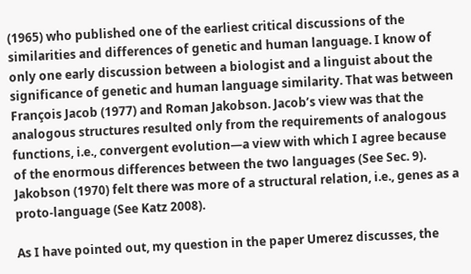(1965) who published one of the earliest critical discussions of the similarities and differences of genetic and human language. I know of only one early discussion between a biologist and a linguist about the significance of genetic and human language similarity. That was between François Jacob (1977) and Roman Jakobson. Jacob’s view was that the analogous structures resulted only from the requirements of analogous functions, i.e., convergent evolution—a view with which I agree because of the enormous differences between the two languages (See Sec. 9). Jakobson (1970) felt there was more of a structural relation, i.e., genes as a proto-language (See Katz 2008).

As I have pointed out, my question in the paper Umerez discusses, the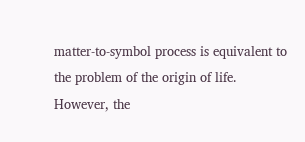matter-to-symbol process is equivalent to the problem of the origin of life. However, the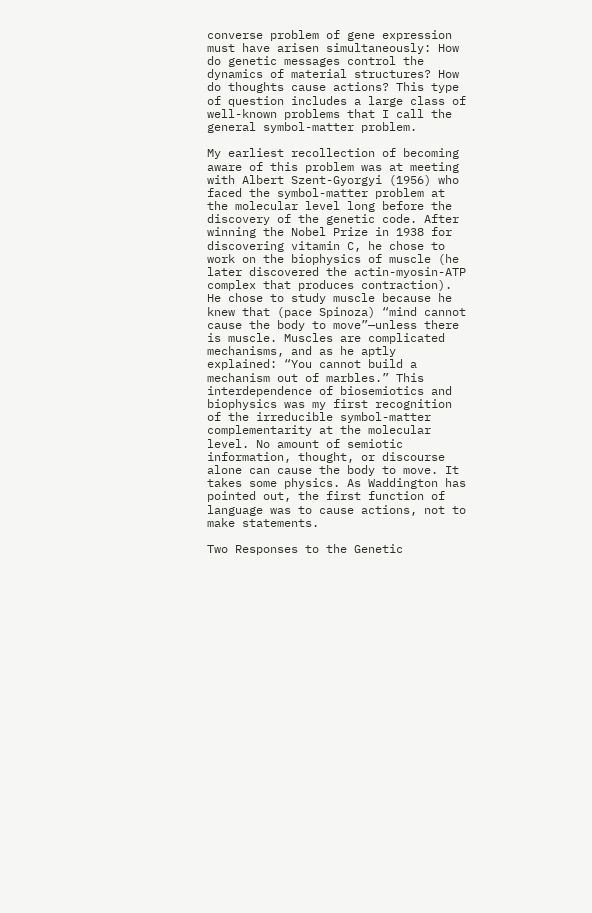converse problem of gene expression must have arisen simultaneously: How do genetic messages control the dynamics of material structures? How do thoughts cause actions? This type of question includes a large class of well-known problems that I call the general symbol-matter problem.

My earliest recollection of becoming aware of this problem was at meeting with Albert Szent-Gyorgyi (1956) who faced the symbol-matter problem at the molecular level long before the discovery of the genetic code. After winning the Nobel Prize in 1938 for discovering vitamin C, he chose to work on the biophysics of muscle (he later discovered the actin-myosin-ATP complex that produces contraction). He chose to study muscle because he knew that (pace Spinoza) “mind cannot cause the body to move”—unless there is muscle. Muscles are complicated mechanisms, and as he aptly explained: “You cannot build a mechanism out of marbles.” This interdependence of biosemiotics and biophysics was my first recognition of the irreducible symbol-matter complementarity at the molecular level. No amount of semiotic information, thought, or discourse alone can cause the body to move. It takes some physics. As Waddington has pointed out, the first function of language was to cause actions, not to make statements.

Two Responses to the Genetic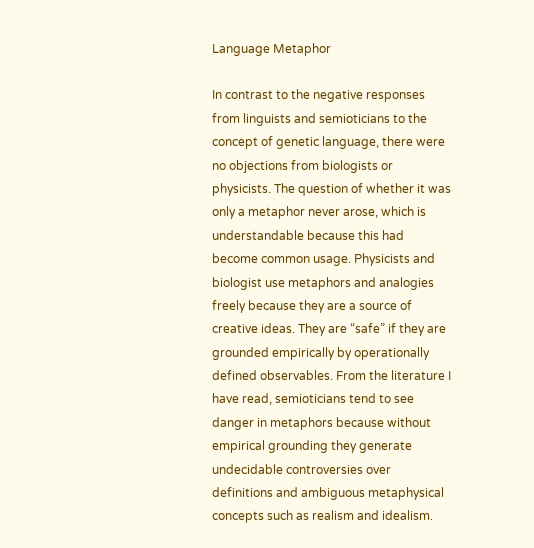Language Metaphor

In contrast to the negative responses from linguists and semioticians to the concept of genetic language, there were no objections from biologists or physicists. The question of whether it was only a metaphor never arose, which is understandable because this had become common usage. Physicists and biologist use metaphors and analogies freely because they are a source of creative ideas. They are “safe” if they are grounded empirically by operationally defined observables. From the literature I have read, semioticians tend to see danger in metaphors because without empirical grounding they generate undecidable controversies over definitions and ambiguous metaphysical concepts such as realism and idealism.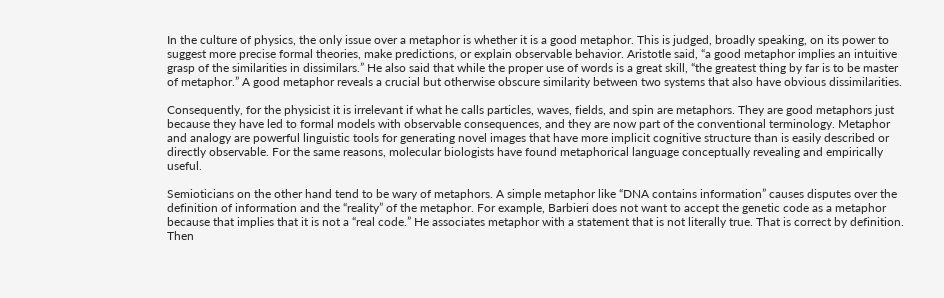In the culture of physics, the only issue over a metaphor is whether it is a good metaphor. This is judged, broadly speaking, on its power to suggest more precise formal theories, make predictions, or explain observable behavior. Aristotle said, “a good metaphor implies an intuitive grasp of the similarities in dissimilars.” He also said that while the proper use of words is a great skill, “the greatest thing by far is to be master of metaphor.” A good metaphor reveals a crucial but otherwise obscure similarity between two systems that also have obvious dissimilarities.

Consequently, for the physicist it is irrelevant if what he calls particles, waves, fields, and spin are metaphors. They are good metaphors just because they have led to formal models with observable consequences, and they are now part of the conventional terminology. Metaphor and analogy are powerful linguistic tools for generating novel images that have more implicit cognitive structure than is easily described or directly observable. For the same reasons, molecular biologists have found metaphorical language conceptually revealing and empirically useful.

Semioticians on the other hand tend to be wary of metaphors. A simple metaphor like “DNA contains information” causes disputes over the definition of information and the “reality” of the metaphor. For example, Barbieri does not want to accept the genetic code as a metaphor because that implies that it is not a “real code.” He associates metaphor with a statement that is not literally true. That is correct by definition. Then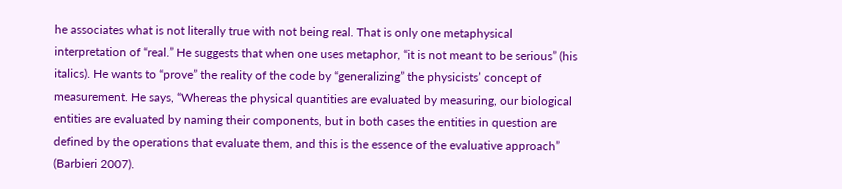he associates what is not literally true with not being real. That is only one metaphysical interpretation of “real.” He suggests that when one uses metaphor, “it is not meant to be serious” (his italics). He wants to “prove” the reality of the code by “generalizing” the physicists’ concept of measurement. He says, “Whereas the physical quantities are evaluated by measuring, our biological entities are evaluated by naming their components, but in both cases the entities in question are defined by the operations that evaluate them, and this is the essence of the evaluative approach” (Barbieri 2007).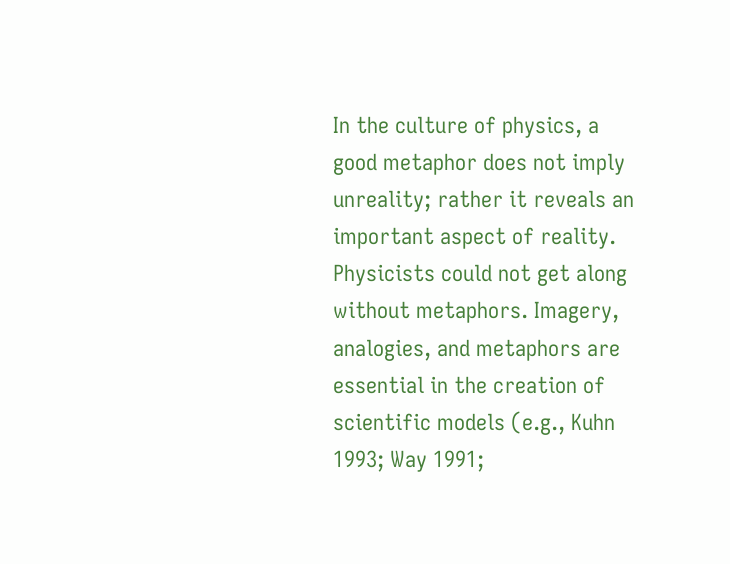In the culture of physics, a good metaphor does not imply unreality; rather it reveals an important aspect of reality. Physicists could not get along without metaphors. Imagery, analogies, and metaphors are essential in the creation of scientific models (e.g., Kuhn 1993; Way 1991;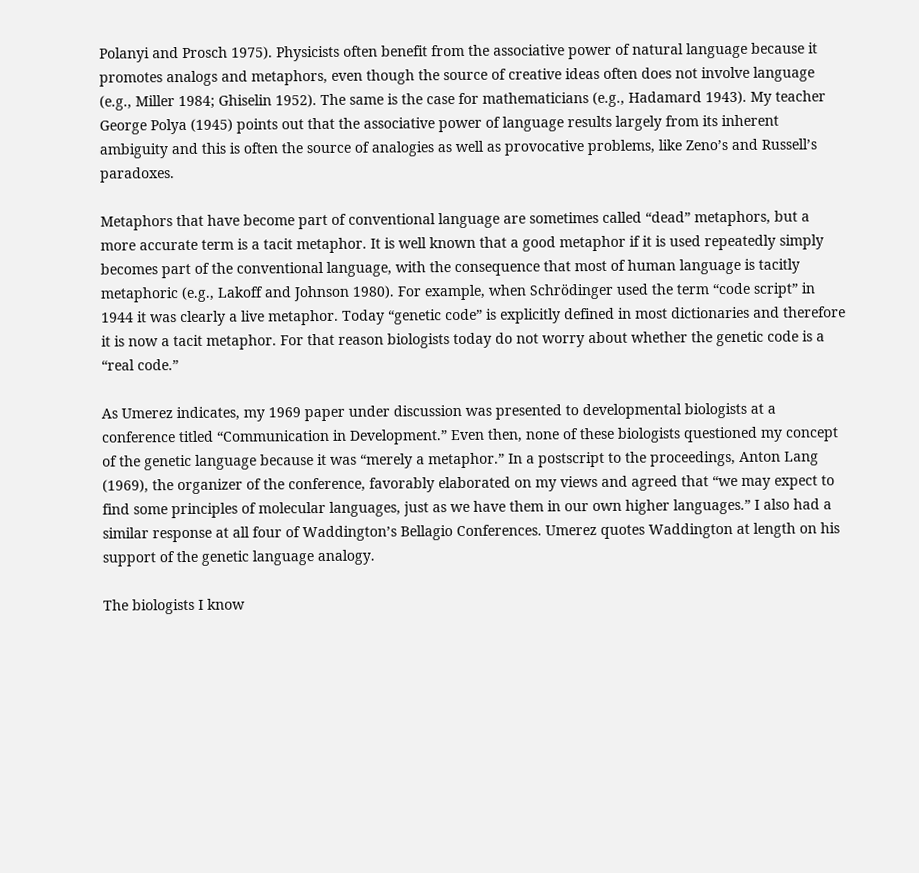Polanyi and Prosch 1975). Physicists often benefit from the associative power of natural language because it promotes analogs and metaphors, even though the source of creative ideas often does not involve language (e.g., Miller 1984; Ghiselin 1952). The same is the case for mathematicians (e.g., Hadamard 1943). My teacher George Polya (1945) points out that the associative power of language results largely from its inherent ambiguity and this is often the source of analogies as well as provocative problems, like Zeno’s and Russell’s paradoxes.

Metaphors that have become part of conventional language are sometimes called “dead” metaphors, but a more accurate term is a tacit metaphor. It is well known that a good metaphor if it is used repeatedly simply becomes part of the conventional language, with the consequence that most of human language is tacitly metaphoric (e.g., Lakoff and Johnson 1980). For example, when Schrödinger used the term “code script” in 1944 it was clearly a live metaphor. Today “genetic code” is explicitly defined in most dictionaries and therefore it is now a tacit metaphor. For that reason biologists today do not worry about whether the genetic code is a “real code.”

As Umerez indicates, my 1969 paper under discussion was presented to developmental biologists at a conference titled “Communication in Development.” Even then, none of these biologists questioned my concept of the genetic language because it was “merely a metaphor.” In a postscript to the proceedings, Anton Lang (1969), the organizer of the conference, favorably elaborated on my views and agreed that “we may expect to find some principles of molecular languages, just as we have them in our own higher languages.” I also had a similar response at all four of Waddington’s Bellagio Conferences. Umerez quotes Waddington at length on his support of the genetic language analogy.

The biologists I know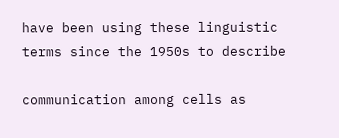have been using these linguistic terms since the 1950s to describe

communication among cells as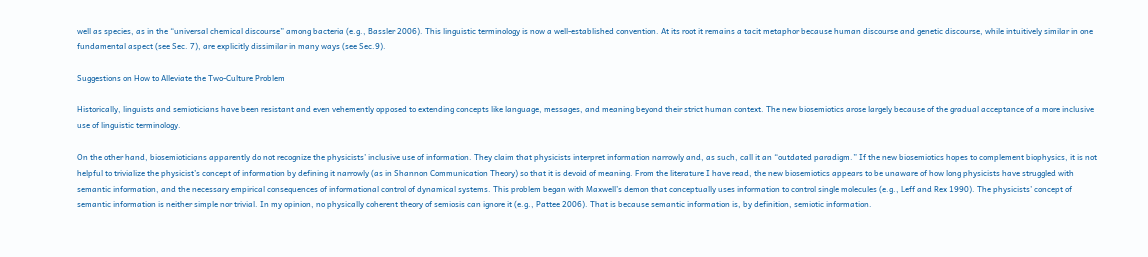well as species, as in the “universal chemical discourse” among bacteria (e.g., Bassler 2006). This linguistic terminology is now a well-established convention. At its root it remains a tacit metaphor because human discourse and genetic discourse, while intuitively similar in one fundamental aspect (see Sec. 7), are explicitly dissimilar in many ways (see Sec.9).

Suggestions on How to Alleviate the Two-Culture Problem

Historically, linguists and semioticians have been resistant and even vehemently opposed to extending concepts like language, messages, and meaning beyond their strict human context. The new biosemiotics arose largely because of the gradual acceptance of a more inclusive use of linguistic terminology.

On the other hand, biosemioticians apparently do not recognize the physicists’ inclusive use of information. They claim that physicists interpret information narrowly and, as such, call it an “outdated paradigm.” If the new biosemiotics hopes to complement biophysics, it is not helpful to trivialize the physicist’s concept of information by defining it narrowly (as in Shannon Communication Theory) so that it is devoid of meaning. From the literature I have read, the new biosemiotics appears to be unaware of how long physicists have struggled with semantic information, and the necessary empirical consequences of informational control of dynamical systems. This problem began with Maxwell’s demon that conceptually uses information to control single molecules (e.g., Leff and Rex 1990). The physicists’ concept of semantic information is neither simple nor trivial. In my opinion, no physically coherent theory of semiosis can ignore it (e.g., Pattee 2006). That is because semantic information is, by definition, semiotic information.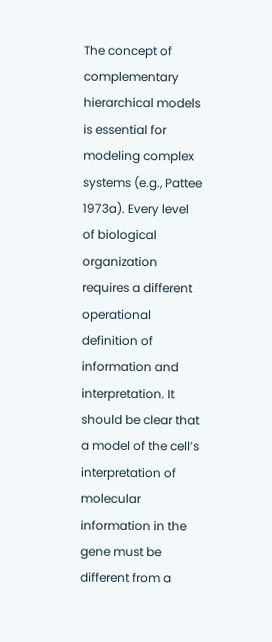The concept of complementary hierarchical models is essential for modeling complex systems (e.g., Pattee 1973a). Every level of biological organization requires a different operational definition of information and interpretation. It should be clear that a model of the cell’s interpretation of molecular information in the gene must be different from a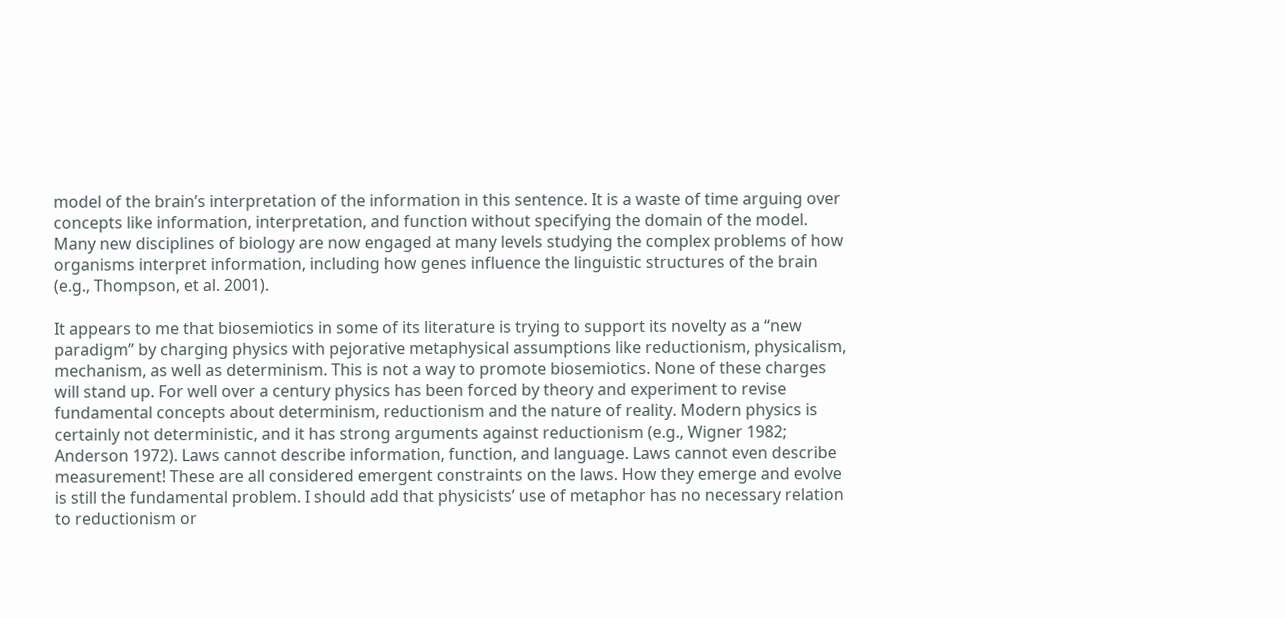model of the brain’s interpretation of the information in this sentence. It is a waste of time arguing over concepts like information, interpretation, and function without specifying the domain of the model. Many new disciplines of biology are now engaged at many levels studying the complex problems of how organisms interpret information, including how genes influence the linguistic structures of the brain (e.g., Thompson, et al. 2001).

It appears to me that biosemiotics in some of its literature is trying to support its novelty as a “new paradigm” by charging physics with pejorative metaphysical assumptions like reductionism, physicalism, mechanism, as well as determinism. This is not a way to promote biosemiotics. None of these charges will stand up. For well over a century physics has been forced by theory and experiment to revise fundamental concepts about determinism, reductionism and the nature of reality. Modern physics is certainly not deterministic, and it has strong arguments against reductionism (e.g., Wigner 1982; Anderson 1972). Laws cannot describe information, function, and language. Laws cannot even describe measurement! These are all considered emergent constraints on the laws. How they emerge and evolve is still the fundamental problem. I should add that physicists’ use of metaphor has no necessary relation to reductionism or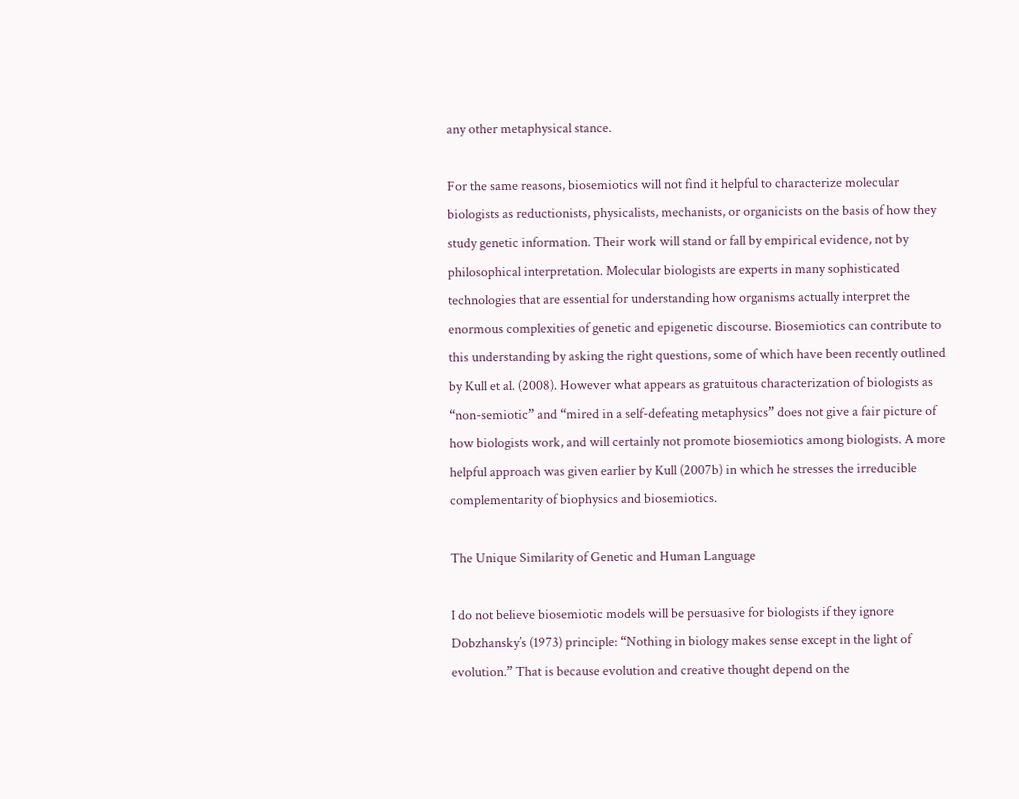any other metaphysical stance.

For the same reasons, biosemiotics will not find it helpful to characterize molecular biologists as reductionists, physicalists, mechanists, or organicists on the basis of how they study genetic information. Their work will stand or fall by empirical evidence, not by philosophical interpretation. Molecular biologists are experts in many sophisticated technologies that are essential for understanding how organisms actually interpret the enormous complexities of genetic and epigenetic discourse. Biosemiotics can contribute to this understanding by asking the right questions, some of which have been recently outlined by Kull et al. (2008). However what appears as gratuitous characterization of biologists as “non-semiotic” and “mired in a self-defeating metaphysics” does not give a fair picture of how biologists work, and will certainly not promote biosemiotics among biologists. A more helpful approach was given earlier by Kull (2007b) in which he stresses the irreducible complementarity of biophysics and biosemiotics.

The Unique Similarity of Genetic and Human Language

I do not believe biosemiotic models will be persuasive for biologists if they ignore Dobzhansky’s (1973) principle: “Nothing in biology makes sense except in the light of evolution.” That is because evolution and creative thought depend on the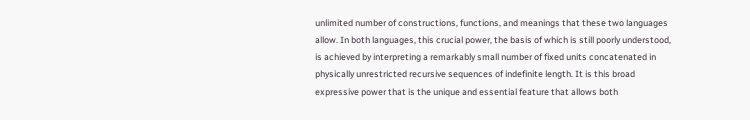unlimited number of constructions, functions, and meanings that these two languages allow. In both languages, this crucial power, the basis of which is still poorly understood, is achieved by interpreting a remarkably small number of fixed units concatenated in physically unrestricted recursive sequences of indefinite length. It is this broad expressive power that is the unique and essential feature that allows both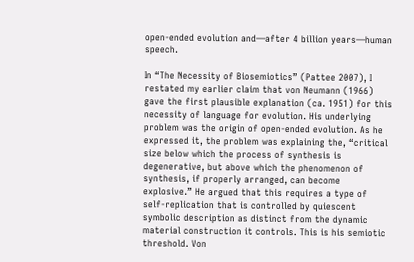open-ended evolution and—after 4 billion years—human speech.

In “The Necessity of Biosemiotics” (Pattee 2007), I restated my earlier claim that von Neumann (1966) gave the first plausible explanation (ca. 1951) for this necessity of language for evolution. His underlying problem was the origin of open-ended evolution. As he expressed it, the problem was explaining the, “critical size below which the process of synthesis is degenerative, but above which the phenomenon of synthesis, if properly arranged, can become explosive.” He argued that this requires a type of self-replication that is controlled by quiescent symbolic description as distinct from the dynamic material construction it controls. This is his semiotic threshold. Von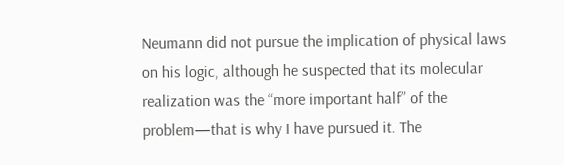Neumann did not pursue the implication of physical laws on his logic, although he suspected that its molecular realization was the “more important half” of the problem—that is why I have pursued it. The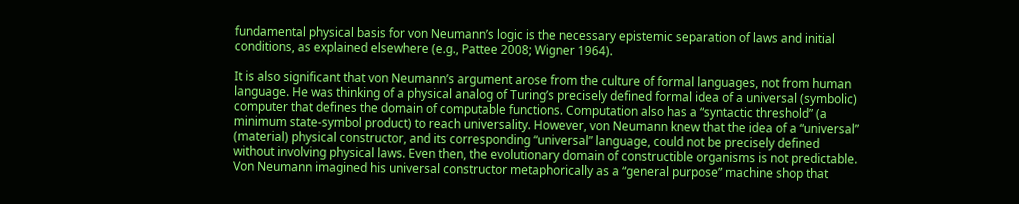fundamental physical basis for von Neumann’s logic is the necessary epistemic separation of laws and initial conditions, as explained elsewhere (e.g., Pattee 2008; Wigner 1964).

It is also significant that von Neumann’s argument arose from the culture of formal languages, not from human language. He was thinking of a physical analog of Turing’s precisely defined formal idea of a universal (symbolic) computer that defines the domain of computable functions. Computation also has a “syntactic threshold” (a minimum state-symbol product) to reach universality. However, von Neumann knew that the idea of a “universal” (material) physical constructor, and its corresponding “universal” language, could not be precisely defined without involving physical laws. Even then, the evolutionary domain of constructible organisms is not predictable. Von Neumann imagined his universal constructor metaphorically as a “general purpose” machine shop that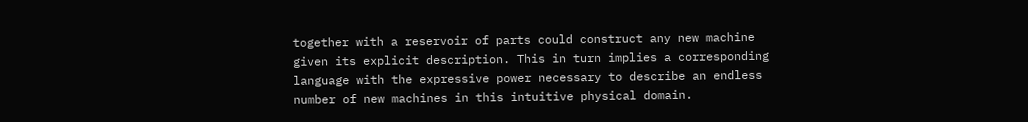together with a reservoir of parts could construct any new machine given its explicit description. This in turn implies a corresponding language with the expressive power necessary to describe an endless number of new machines in this intuitive physical domain.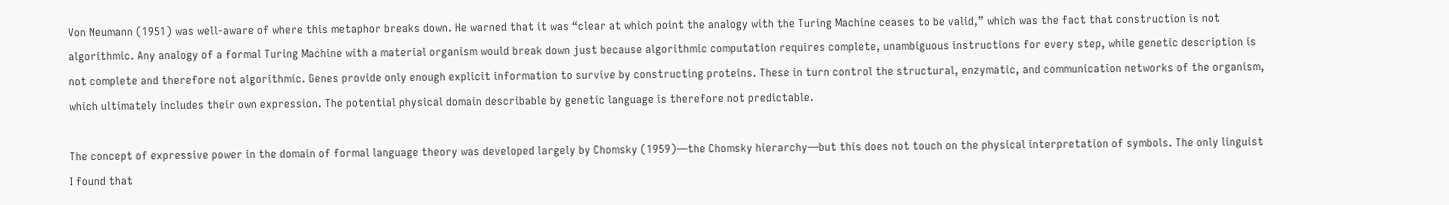Von Neumann (1951) was well-aware of where this metaphor breaks down. He warned that it was “clear at which point the analogy with the Turing Machine ceases to be valid,” which was the fact that construction is not algorithmic. Any analogy of a formal Turing Machine with a material organism would break down just because algorithmic computation requires complete, unambiguous instructions for every step, while genetic description is not complete and therefore not algorithmic. Genes provide only enough explicit information to survive by constructing proteins. These in turn control the structural, enzymatic, and communication networks of the organism, which ultimately includes their own expression. The potential physical domain describable by genetic language is therefore not predictable.

The concept of expressive power in the domain of formal language theory was developed largely by Chomsky (1959)—the Chomsky hierarchy—but this does not touch on the physical interpretation of symbols. The only linguist I found that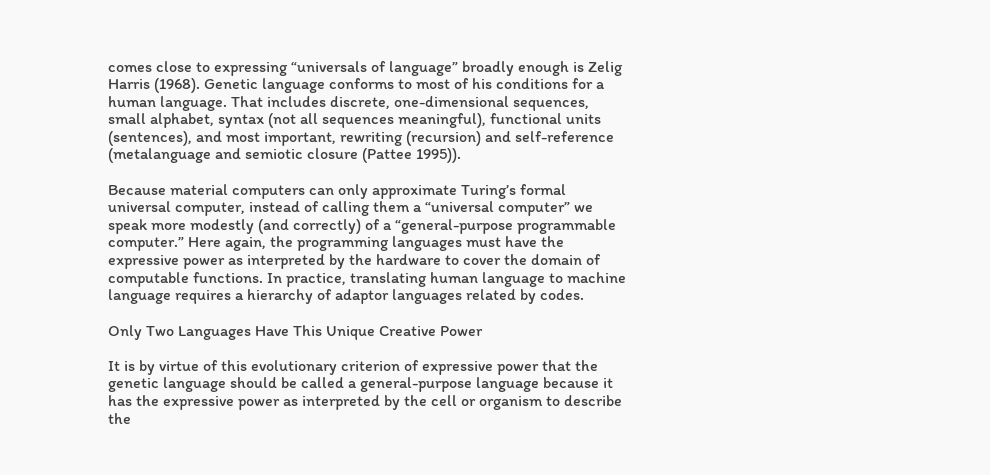comes close to expressing “universals of language” broadly enough is Zelig Harris (1968). Genetic language conforms to most of his conditions for a human language. That includes discrete, one-dimensional sequences, small alphabet, syntax (not all sequences meaningful), functional units (sentences), and most important, rewriting (recursion) and self-reference (metalanguage and semiotic closure (Pattee 1995)).

Because material computers can only approximate Turing’s formal universal computer, instead of calling them a “universal computer” we speak more modestly (and correctly) of a “general-purpose programmable computer.” Here again, the programming languages must have the expressive power as interpreted by the hardware to cover the domain of computable functions. In practice, translating human language to machine language requires a hierarchy of adaptor languages related by codes.

Only Two Languages Have This Unique Creative Power

It is by virtue of this evolutionary criterion of expressive power that the genetic language should be called a general-purpose language because it has the expressive power as interpreted by the cell or organism to describe the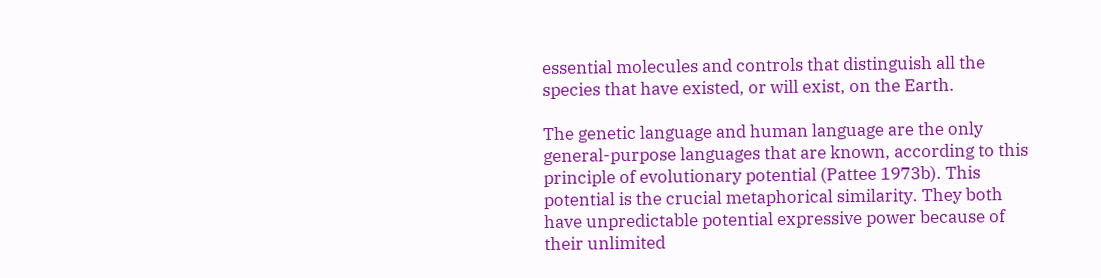essential molecules and controls that distinguish all the species that have existed, or will exist, on the Earth.

The genetic language and human language are the only general-purpose languages that are known, according to this principle of evolutionary potential (Pattee 1973b). This potential is the crucial metaphorical similarity. They both have unpredictable potential expressive power because of their unlimited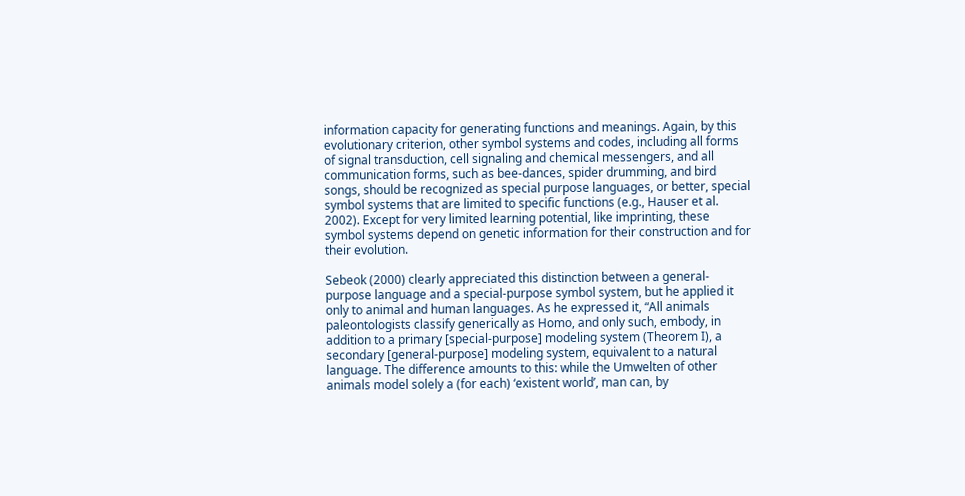information capacity for generating functions and meanings. Again, by this evolutionary criterion, other symbol systems and codes, including all forms of signal transduction, cell signaling and chemical messengers, and all communication forms, such as bee-dances, spider drumming, and bird songs, should be recognized as special purpose languages, or better, special symbol systems that are limited to specific functions (e.g., Hauser et al. 2002). Except for very limited learning potential, like imprinting, these symbol systems depend on genetic information for their construction and for their evolution.

Sebeok (2000) clearly appreciated this distinction between a general-purpose language and a special-purpose symbol system, but he applied it only to animal and human languages. As he expressed it, “All animals paleontologists classify generically as Homo, and only such, embody, in addition to a primary [special-purpose] modeling system (Theorem I), a secondary [general-purpose] modeling system, equivalent to a natural language. The difference amounts to this: while the Umwelten of other animals model solely a (for each) ‘existent world’, man can, by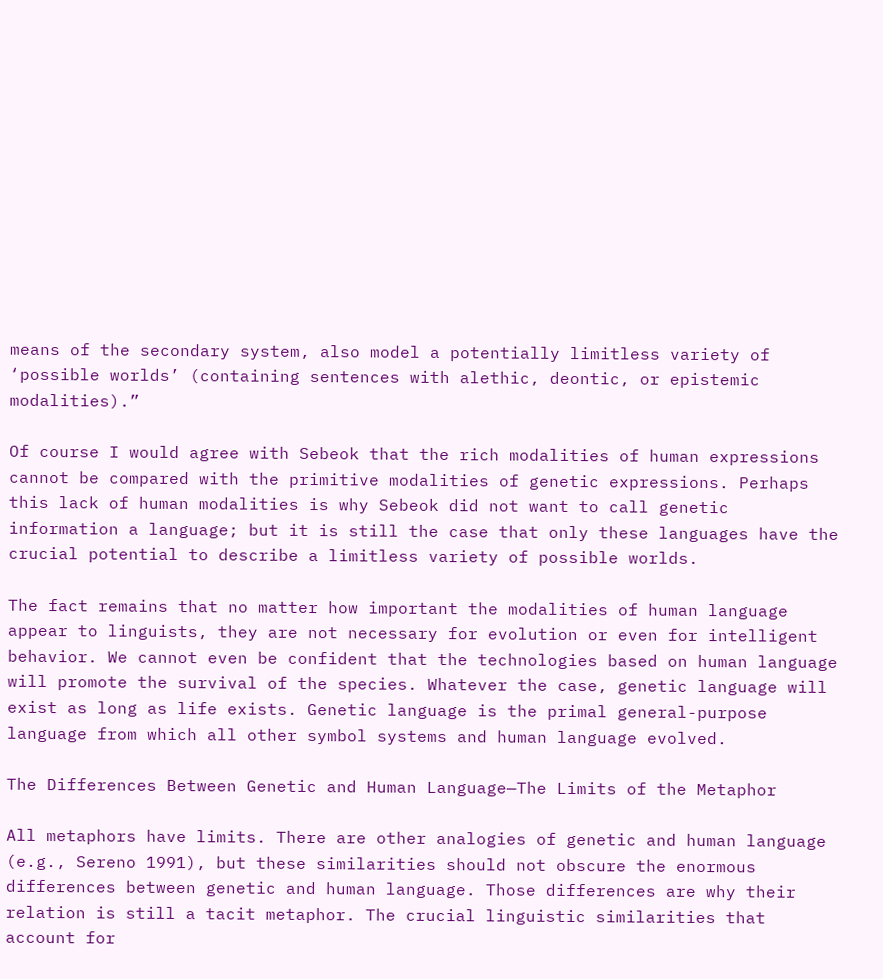means of the secondary system, also model a potentially limitless variety of ‘possible worlds’ (containing sentences with alethic, deontic, or epistemic modalities).”

Of course I would agree with Sebeok that the rich modalities of human expressions cannot be compared with the primitive modalities of genetic expressions. Perhaps this lack of human modalities is why Sebeok did not want to call genetic information a language; but it is still the case that only these languages have the crucial potential to describe a limitless variety of possible worlds.

The fact remains that no matter how important the modalities of human language appear to linguists, they are not necessary for evolution or even for intelligent behavior. We cannot even be confident that the technologies based on human language will promote the survival of the species. Whatever the case, genetic language will exist as long as life exists. Genetic language is the primal general-purpose language from which all other symbol systems and human language evolved.

The Differences Between Genetic and Human Language—The Limits of the Metaphor

All metaphors have limits. There are other analogies of genetic and human language (e.g., Sereno 1991), but these similarities should not obscure the enormous differences between genetic and human language. Those differences are why their relation is still a tacit metaphor. The crucial linguistic similarities that account for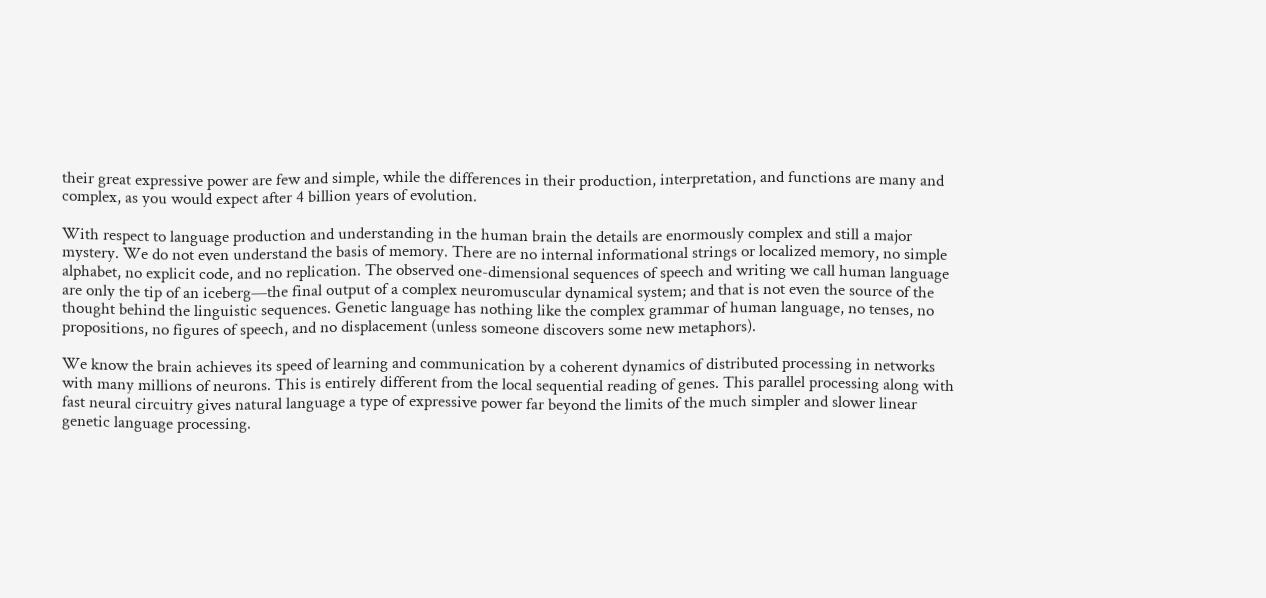their great expressive power are few and simple, while the differences in their production, interpretation, and functions are many and complex, as you would expect after 4 billion years of evolution.

With respect to language production and understanding in the human brain the details are enormously complex and still a major mystery. We do not even understand the basis of memory. There are no internal informational strings or localized memory, no simple alphabet, no explicit code, and no replication. The observed one-dimensional sequences of speech and writing we call human language are only the tip of an iceberg—the final output of a complex neuromuscular dynamical system; and that is not even the source of the thought behind the linguistic sequences. Genetic language has nothing like the complex grammar of human language, no tenses, no propositions, no figures of speech, and no displacement (unless someone discovers some new metaphors).

We know the brain achieves its speed of learning and communication by a coherent dynamics of distributed processing in networks with many millions of neurons. This is entirely different from the local sequential reading of genes. This parallel processing along with fast neural circuitry gives natural language a type of expressive power far beyond the limits of the much simpler and slower linear genetic language processing.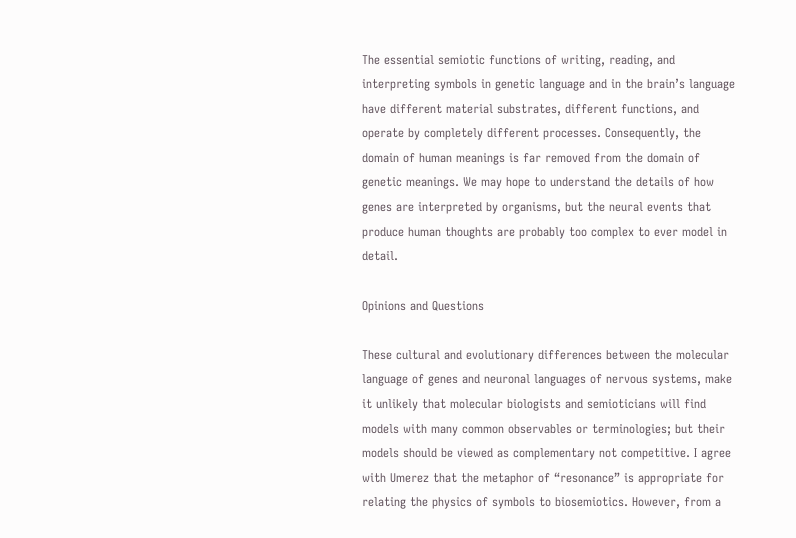The essential semiotic functions of writing, reading, and interpreting symbols in genetic language and in the brain’s language have different material substrates, different functions, and operate by completely different processes. Consequently, the domain of human meanings is far removed from the domain of genetic meanings. We may hope to understand the details of how genes are interpreted by organisms, but the neural events that produce human thoughts are probably too complex to ever model in detail.

Opinions and Questions

These cultural and evolutionary differences between the molecular language of genes and neuronal languages of nervous systems, make it unlikely that molecular biologists and semioticians will find models with many common observables or terminologies; but their models should be viewed as complementary not competitive. I agree with Umerez that the metaphor of “resonance” is appropriate for relating the physics of symbols to biosemiotics. However, from a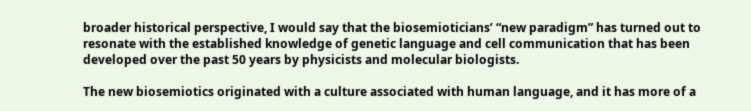broader historical perspective, I would say that the biosemioticians’ “new paradigm” has turned out to resonate with the established knowledge of genetic language and cell communication that has been developed over the past 50 years by physicists and molecular biologists.

The new biosemiotics originated with a culture associated with human language, and it has more of a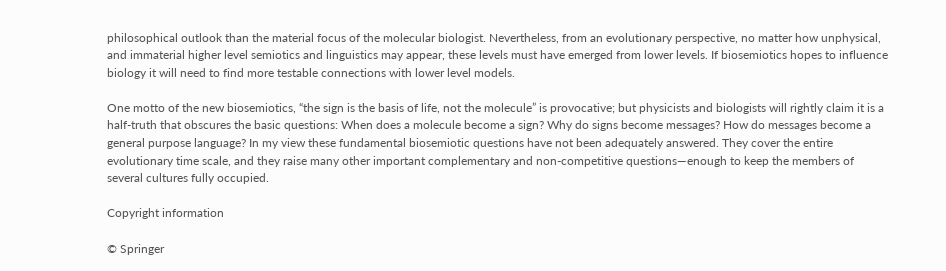philosophical outlook than the material focus of the molecular biologist. Nevertheless, from an evolutionary perspective, no matter how unphysical, and immaterial higher level semiotics and linguistics may appear, these levels must have emerged from lower levels. If biosemiotics hopes to influence biology it will need to find more testable connections with lower level models.

One motto of the new biosemiotics, “the sign is the basis of life, not the molecule” is provocative; but physicists and biologists will rightly claim it is a half-truth that obscures the basic questions: When does a molecule become a sign? Why do signs become messages? How do messages become a general purpose language? In my view these fundamental biosemiotic questions have not been adequately answered. They cover the entire evolutionary time scale, and they raise many other important complementary and non-competitive questions—enough to keep the members of several cultures fully occupied.

Copyright information

© Springer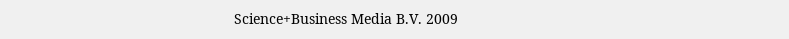Science+Business Media B.V. 2009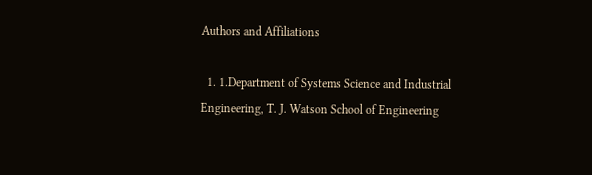Authors and Affiliations

  1. 1.Department of Systems Science and Industrial Engineering, T. J. Watson School of Engineering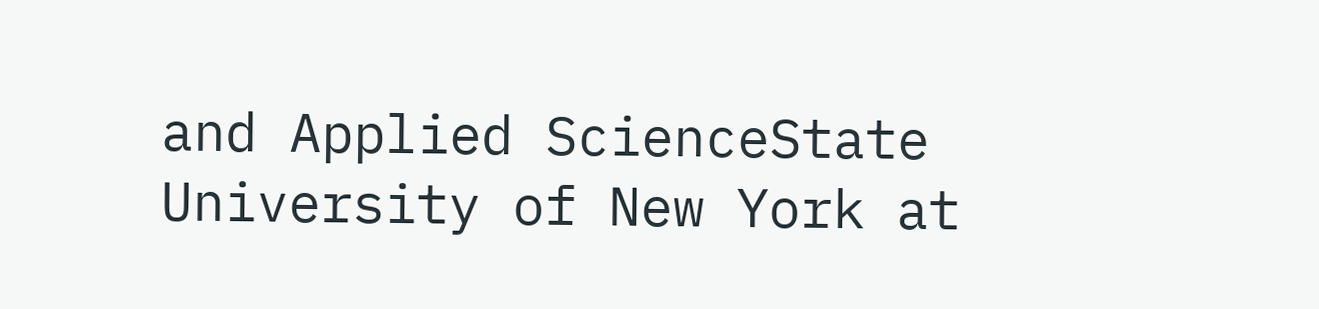and Applied ScienceState University of New York at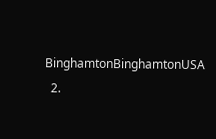BinghamtonBinghamtonUSA
  2.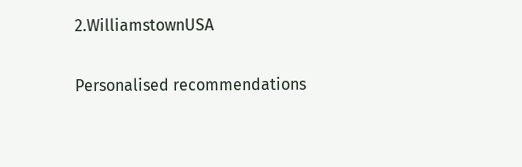2.WilliamstownUSA

Personalised recommendations